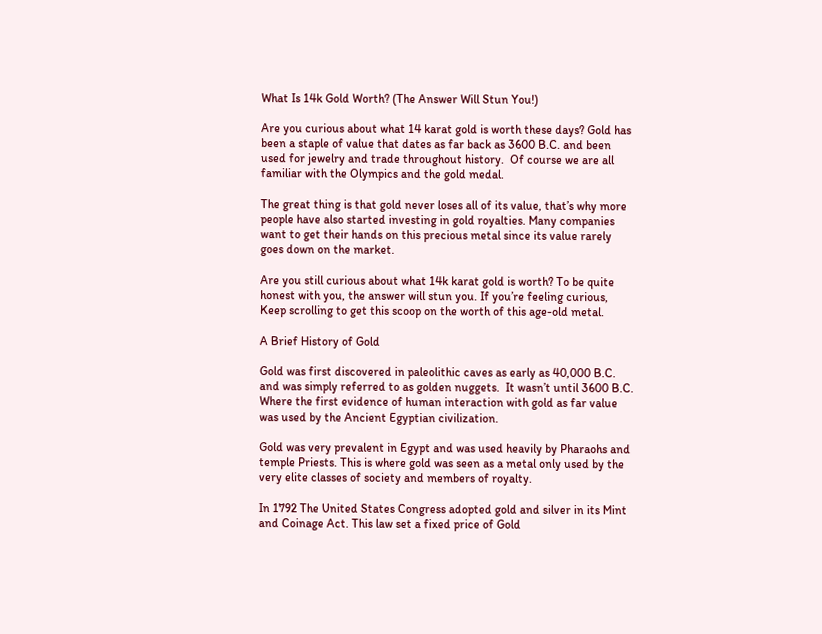What Is 14k Gold Worth? (The Answer Will Stun You!)

Are you curious about what 14 karat gold is worth these days? Gold has been a staple of value that dates as far back as 3600 B.C. and been used for jewelry and trade throughout history.  Of course we are all familiar with the Olympics and the gold medal.

The great thing is that gold never loses all of its value, that’s why more people have also started investing in gold royalties. Many companies want to get their hands on this precious metal since its value rarely goes down on the market.

Are you still curious about what 14k karat gold is worth? To be quite honest with you, the answer will stun you. If you’re feeling curious, Keep scrolling to get this scoop on the worth of this age-old metal.

A Brief History of Gold

Gold was first discovered in paleolithic caves as early as 40,000 B.C. and was simply referred to as golden nuggets.  It wasn’t until 3600 B.C. Where the first evidence of human interaction with gold as far value was used by the Ancient Egyptian civilization.

Gold was very prevalent in Egypt and was used heavily by Pharaohs and temple Priests. This is where gold was seen as a metal only used by the very elite classes of society and members of royalty.

In 1792 The United States Congress adopted gold and silver in its Mint and Coinage Act. This law set a fixed price of Gold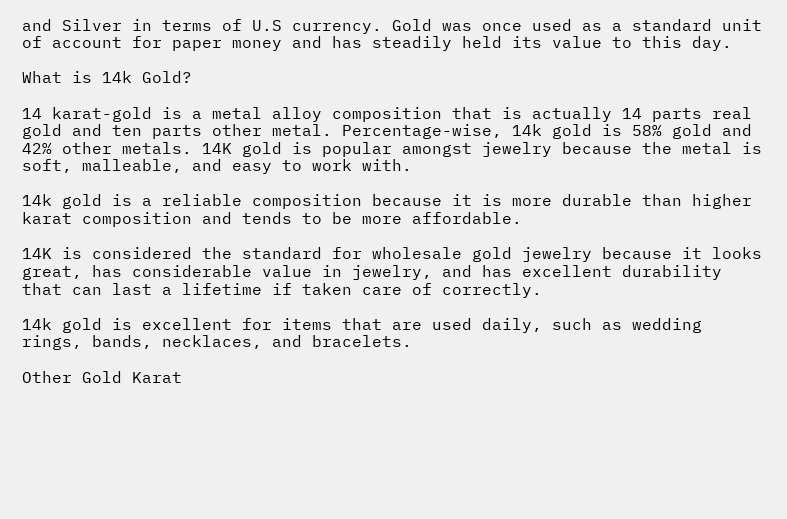and Silver in terms of U.S currency. Gold was once used as a standard unit of account for paper money and has steadily held its value to this day.

What is 14k Gold?

14 karat-gold is a metal alloy composition that is actually 14 parts real gold and ten parts other metal. Percentage-wise, 14k gold is 58% gold and 42% other metals. 14K gold is popular amongst jewelry because the metal is soft, malleable, and easy to work with.

14k gold is a reliable composition because it is more durable than higher karat composition and tends to be more affordable.

14K is considered the standard for wholesale gold jewelry because it looks great, has considerable value in jewelry, and has excellent durability that can last a lifetime if taken care of correctly.

14k gold is excellent for items that are used daily, such as wedding rings, bands, necklaces, and bracelets.

Other Gold Karat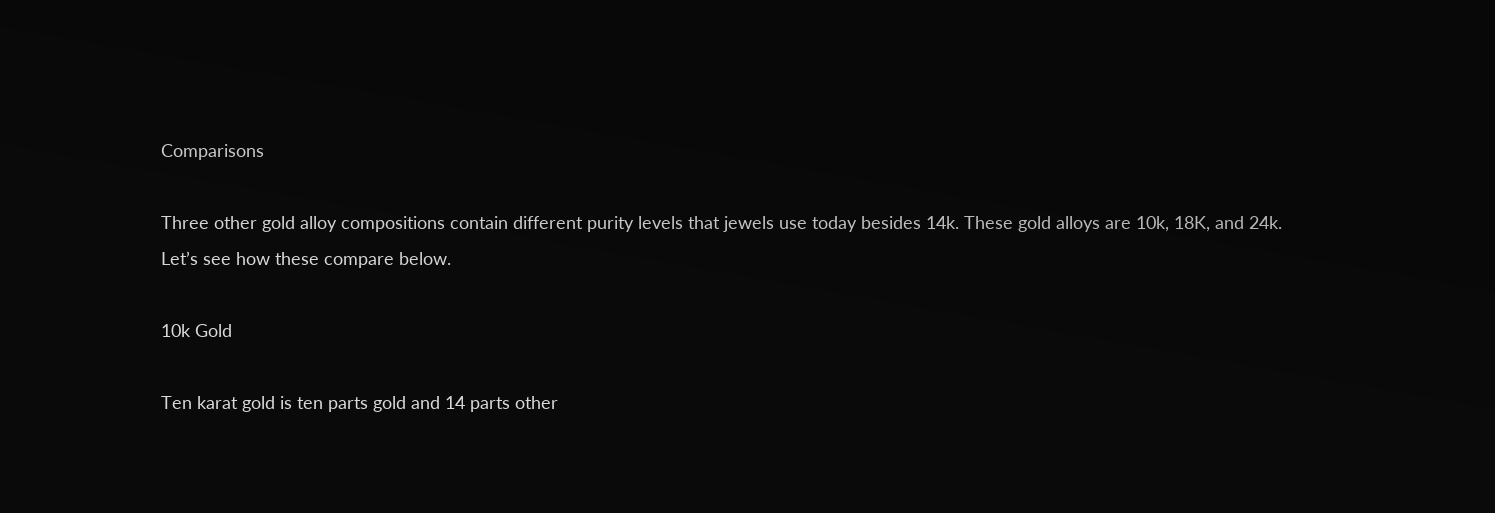Comparisons

Three other gold alloy compositions contain different purity levels that jewels use today besides 14k. These gold alloys are 10k, 18K, and 24k. Let’s see how these compare below.

10k Gold

Ten karat gold is ten parts gold and 14 parts other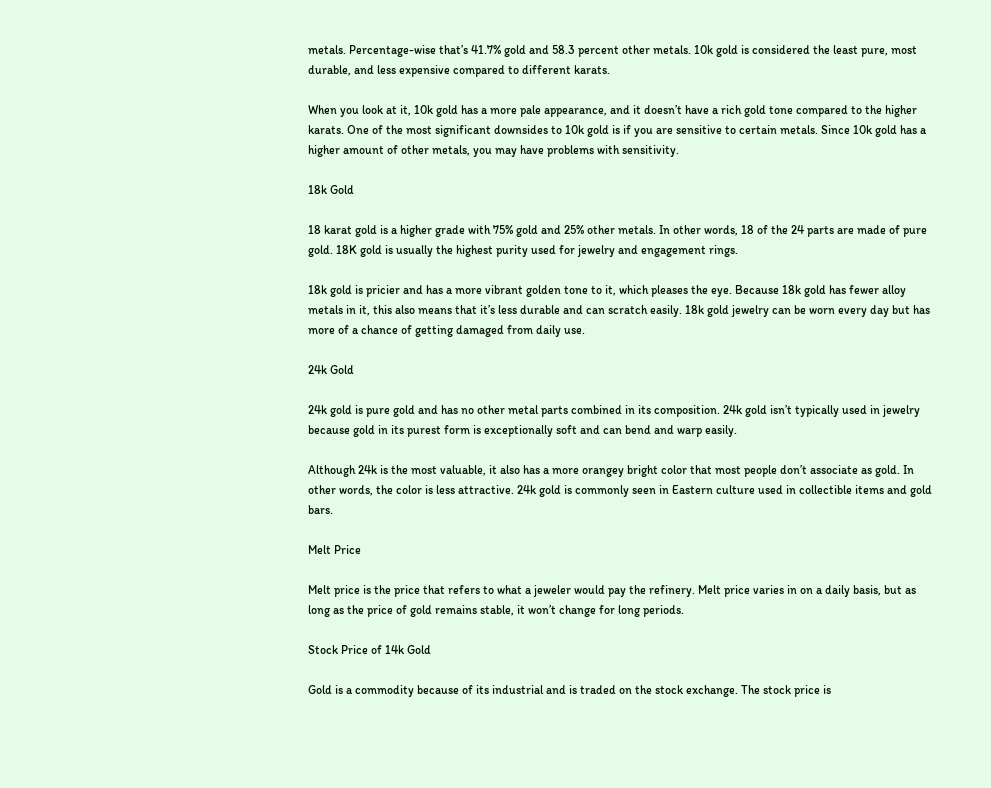metals. Percentage-wise that’s 41.7% gold and 58.3 percent other metals. 10k gold is considered the least pure, most durable, and less expensive compared to different karats.

When you look at it, 10k gold has a more pale appearance, and it doesn’t have a rich gold tone compared to the higher karats. One of the most significant downsides to 10k gold is if you are sensitive to certain metals. Since 10k gold has a higher amount of other metals, you may have problems with sensitivity.

18k Gold

18 karat gold is a higher grade with 75% gold and 25% other metals. In other words, 18 of the 24 parts are made of pure gold. 18K gold is usually the highest purity used for jewelry and engagement rings.

18k gold is pricier and has a more vibrant golden tone to it, which pleases the eye. Because 18k gold has fewer alloy metals in it, this also means that it’s less durable and can scratch easily. 18k gold jewelry can be worn every day but has more of a chance of getting damaged from daily use.

24k Gold

24k gold is pure gold and has no other metal parts combined in its composition. 24k gold isn’t typically used in jewelry because gold in its purest form is exceptionally soft and can bend and warp easily.

Although 24k is the most valuable, it also has a more orangey bright color that most people don’t associate as gold. In other words, the color is less attractive. 24k gold is commonly seen in Eastern culture used in collectible items and gold bars.

Melt Price

Melt price is the price that refers to what a jeweler would pay the refinery. Melt price varies in on a daily basis, but as long as the price of gold remains stable, it won’t change for long periods.

Stock Price of 14k Gold

Gold is a commodity because of its industrial and is traded on the stock exchange. The stock price is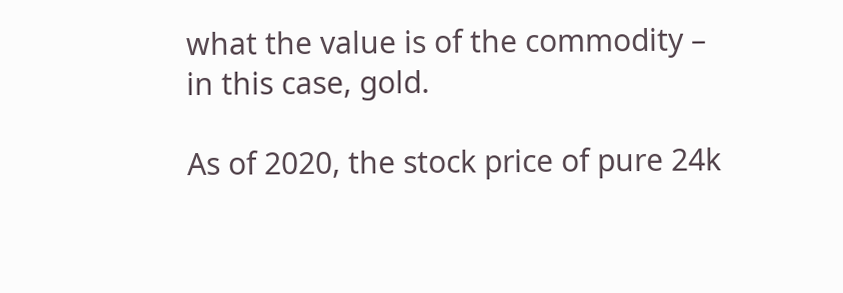what the value is of the commodity – in this case, gold.

As of 2020, the stock price of pure 24k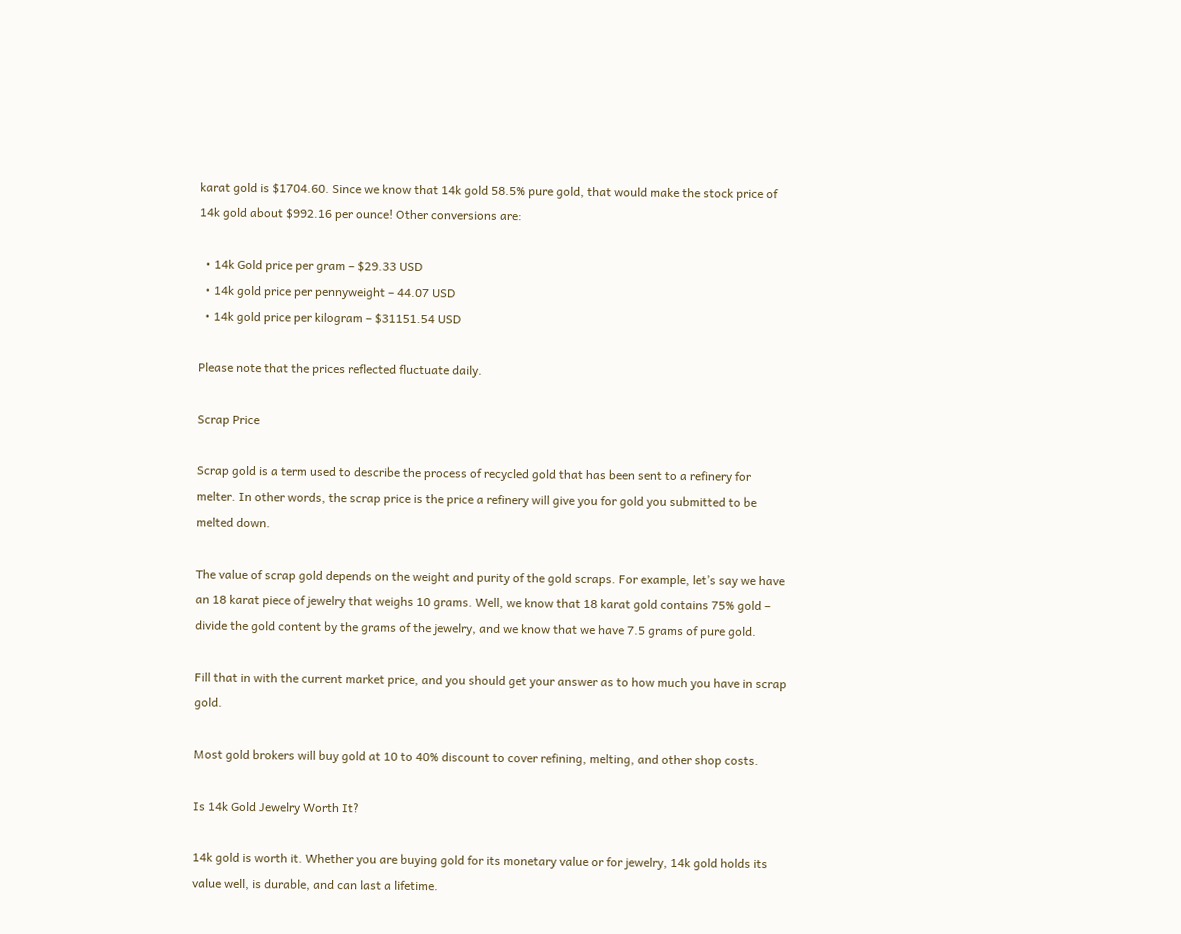karat gold is $1704.60. Since we know that 14k gold 58.5% pure gold, that would make the stock price of 14k gold about $992.16 per ounce! Other conversions are:

  • 14k Gold price per gram – $29.33 USD
  • 14k gold price per pennyweight – 44.07 USD
  • 14k gold price per kilogram – $31151.54 USD

Please note that the prices reflected fluctuate daily.

Scrap Price

Scrap gold is a term used to describe the process of recycled gold that has been sent to a refinery for melter. In other words, the scrap price is the price a refinery will give you for gold you submitted to be melted down.

The value of scrap gold depends on the weight and purity of the gold scraps. For example, let’s say we have an 18 karat piece of jewelry that weighs 10 grams. Well, we know that 18 karat gold contains 75% gold – divide the gold content by the grams of the jewelry, and we know that we have 7.5 grams of pure gold.

Fill that in with the current market price, and you should get your answer as to how much you have in scrap gold.

Most gold brokers will buy gold at 10 to 40% discount to cover refining, melting, and other shop costs.

Is 14k Gold Jewelry Worth It?

14k gold is worth it. Whether you are buying gold for its monetary value or for jewelry, 14k gold holds its value well, is durable, and can last a lifetime.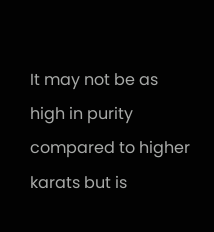It may not be as high in purity compared to higher karats but is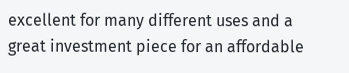excellent for many different uses and a great investment piece for an affordable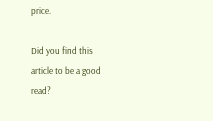price.

Did you find this article to be a good read?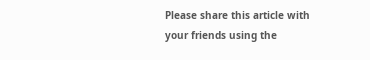Please share this article with your friends using the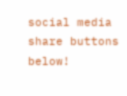social media share buttons below!